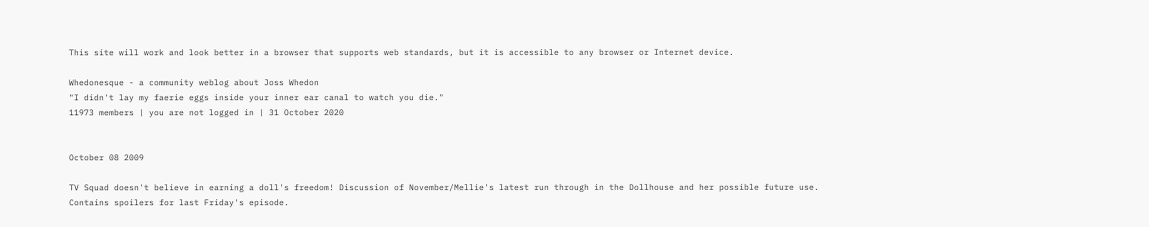This site will work and look better in a browser that supports web standards, but it is accessible to any browser or Internet device.

Whedonesque - a community weblog about Joss Whedon
"I didn't lay my faerie eggs inside your inner ear canal to watch you die."
11973 members | you are not logged in | 31 October 2020


October 08 2009

TV Squad doesn't believe in earning a doll's freedom! Discussion of November/Mellie's latest run through in the Dollhouse and her possible future use. Contains spoilers for last Friday's episode.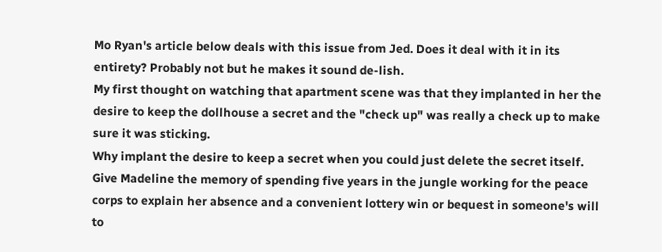Mo Ryan's article below deals with this issue from Jed. Does it deal with it in its entirety? Probably not but he makes it sound de-lish.
My first thought on watching that apartment scene was that they implanted in her the desire to keep the dollhouse a secret and the "check up" was really a check up to make sure it was sticking.
Why implant the desire to keep a secret when you could just delete the secret itself. Give Madeline the memory of spending five years in the jungle working for the peace corps to explain her absence and a convenient lottery win or bequest in someone's will to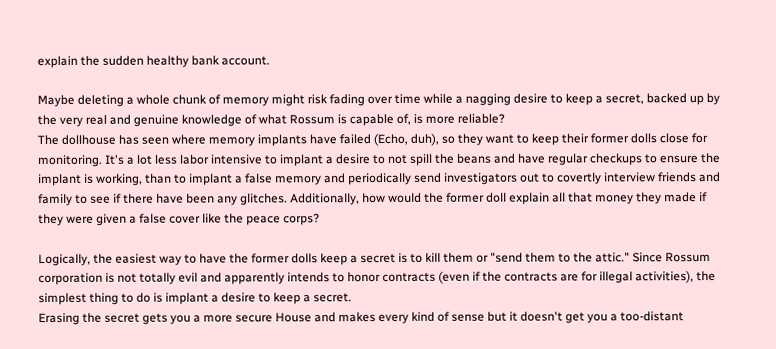explain the sudden healthy bank account.

Maybe deleting a whole chunk of memory might risk fading over time while a nagging desire to keep a secret, backed up by the very real and genuine knowledge of what Rossum is capable of, is more reliable?
The dollhouse has seen where memory implants have failed (Echo, duh), so they want to keep their former dolls close for monitoring. It's a lot less labor intensive to implant a desire to not spill the beans and have regular checkups to ensure the implant is working, than to implant a false memory and periodically send investigators out to covertly interview friends and family to see if there have been any glitches. Additionally, how would the former doll explain all that money they made if they were given a false cover like the peace corps?

Logically, the easiest way to have the former dolls keep a secret is to kill them or "send them to the attic." Since Rossum corporation is not totally evil and apparently intends to honor contracts (even if the contracts are for illegal activities), the simplest thing to do is implant a desire to keep a secret.
Erasing the secret gets you a more secure House and makes every kind of sense but it doesn't get you a too-distant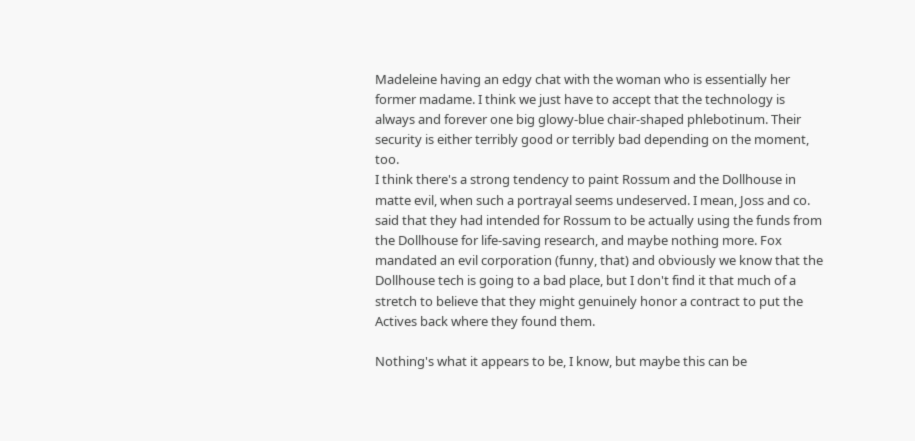Madeleine having an edgy chat with the woman who is essentially her former madame. I think we just have to accept that the technology is always and forever one big glowy-blue chair-shaped phlebotinum. Their security is either terribly good or terribly bad depending on the moment, too.
I think there's a strong tendency to paint Rossum and the Dollhouse in matte evil, when such a portrayal seems undeserved. I mean, Joss and co. said that they had intended for Rossum to be actually using the funds from the Dollhouse for life-saving research, and maybe nothing more. Fox mandated an evil corporation (funny, that) and obviously we know that the Dollhouse tech is going to a bad place, but I don't find it that much of a stretch to believe that they might genuinely honor a contract to put the Actives back where they found them.

Nothing's what it appears to be, I know, but maybe this can be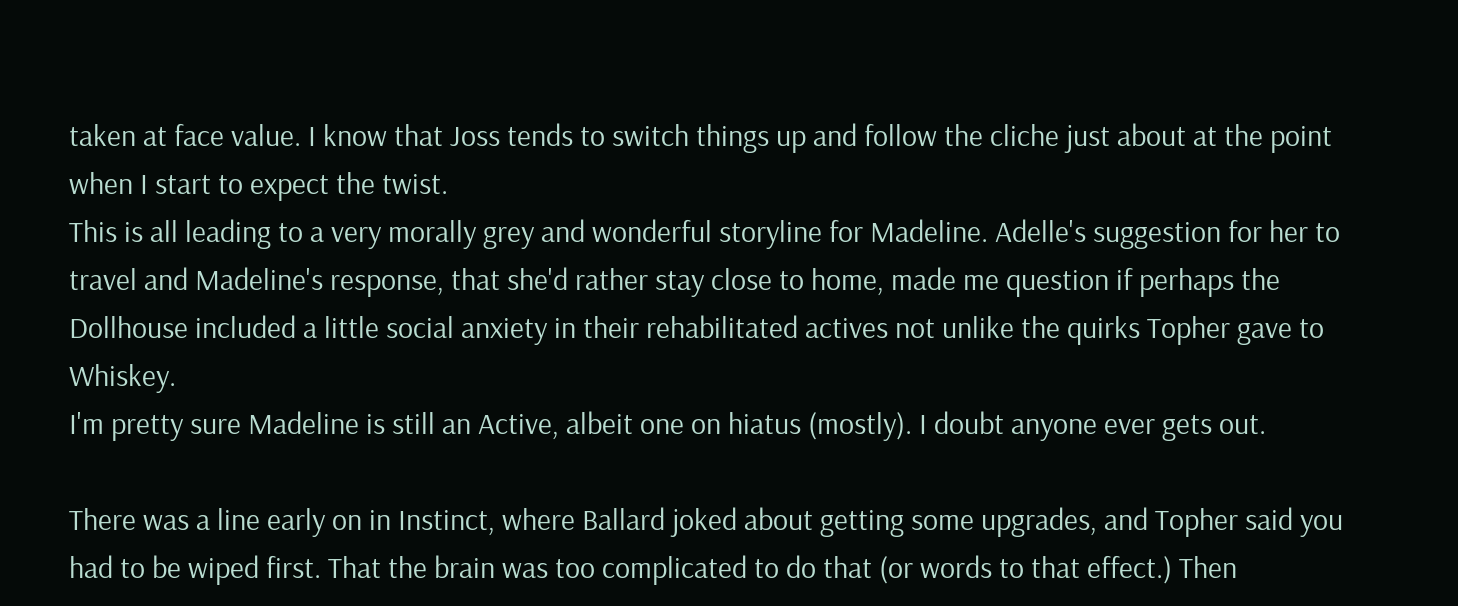taken at face value. I know that Joss tends to switch things up and follow the cliche just about at the point when I start to expect the twist.
This is all leading to a very morally grey and wonderful storyline for Madeline. Adelle's suggestion for her to travel and Madeline's response, that she'd rather stay close to home, made me question if perhaps the Dollhouse included a little social anxiety in their rehabilitated actives not unlike the quirks Topher gave to Whiskey.
I'm pretty sure Madeline is still an Active, albeit one on hiatus (mostly). I doubt anyone ever gets out.

There was a line early on in Instinct, where Ballard joked about getting some upgrades, and Topher said you had to be wiped first. That the brain was too complicated to do that (or words to that effect.) Then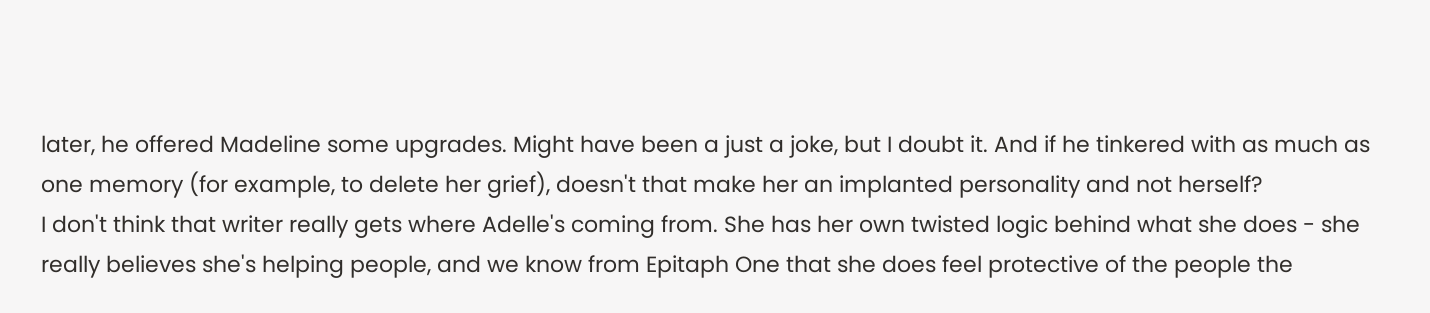later, he offered Madeline some upgrades. Might have been a just a joke, but I doubt it. And if he tinkered with as much as one memory (for example, to delete her grief), doesn't that make her an implanted personality and not herself?
I don't think that writer really gets where Adelle's coming from. She has her own twisted logic behind what she does - she really believes she's helping people, and we know from Epitaph One that she does feel protective of the people the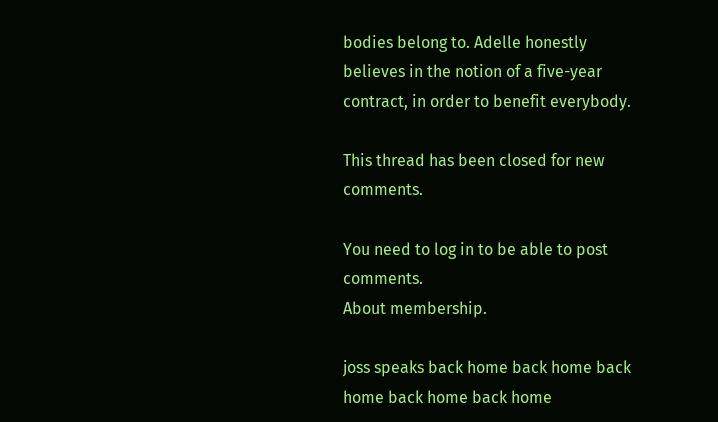bodies belong to. Adelle honestly believes in the notion of a five-year contract, in order to benefit everybody.

This thread has been closed for new comments.

You need to log in to be able to post comments.
About membership.

joss speaks back home back home back home back home back home